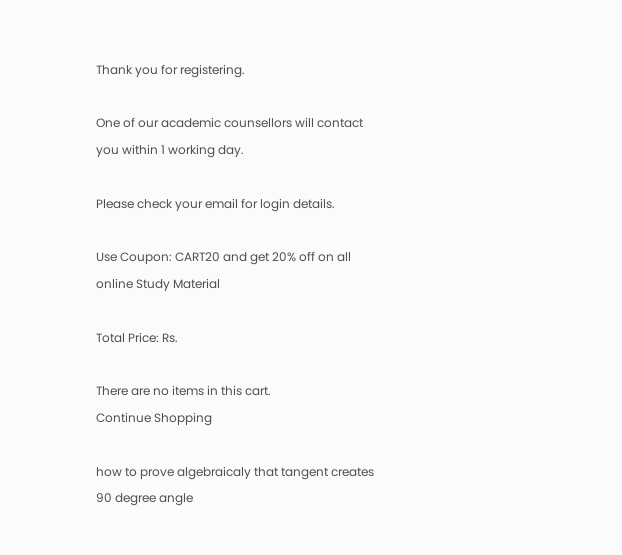Thank you for registering.

One of our academic counsellors will contact you within 1 working day.

Please check your email for login details.

Use Coupon: CART20 and get 20% off on all online Study Material

Total Price: Rs.

There are no items in this cart.
Continue Shopping

how to prove algebraicaly that tangent creates 90 degree angle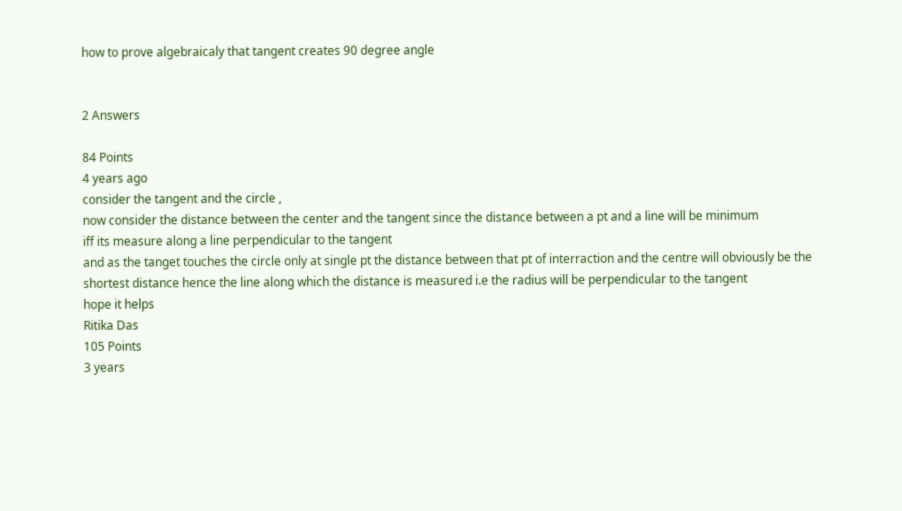how to prove algebraicaly that tangent creates 90 degree angle


2 Answers

84 Points
4 years ago
consider the tangent and the circle ,
now consider the distance between the center and the tangent since the distance between a pt and a line will be minimum
iff its measure along a line perpendicular to the tangent
and as the tanget touches the circle only at single pt the distance between that pt of interraction and the centre will obviously be the
shortest distance hence the line along which the distance is measured i.e the radius will be perpendicular to the tangent
hope it helps
Ritika Das
105 Points
3 years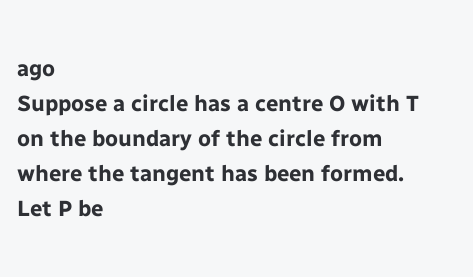ago
Suppose a circle has a centre O with T on the boundary of the circle from where the tangent has been formed. Let P be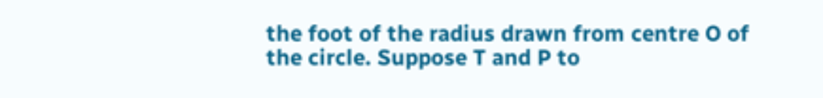the foot of the radius drawn from centre O of the circle. Suppose T and P to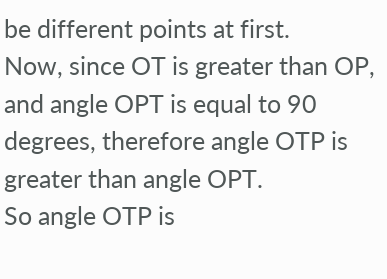be different points at first.
Now, since OT is greater than OP, and angle OPT is equal to 90 degrees, therefore angle OTP is greater than angle OPT.
So angle OTP is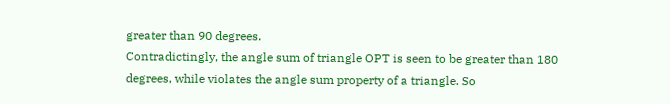greater than 90 degrees.
Contradictingly, the angle sum of triangle OPT is seen to be greater than 180 degrees, while violates the angle sum property of a triangle. So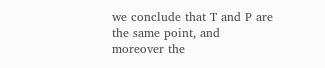we conclude that T and P are the same point, and moreover the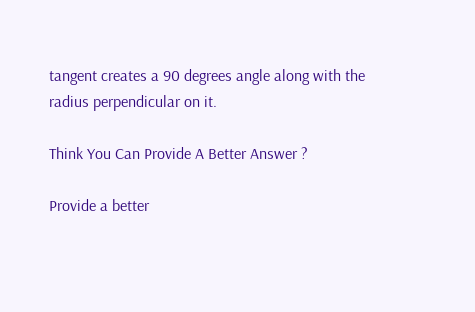tangent creates a 90 degrees angle along with the radius perpendicular on it.

Think You Can Provide A Better Answer ?

Provide a better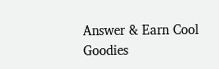Answer & Earn Cool Goodies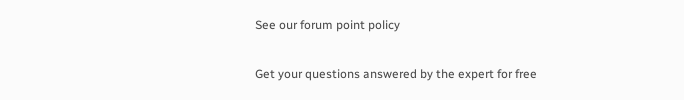See our forum point policy


Get your questions answered by the expert for free